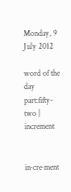Monday, 9 July 2012

word of the day part:fifty-two | increment


in·cre·ment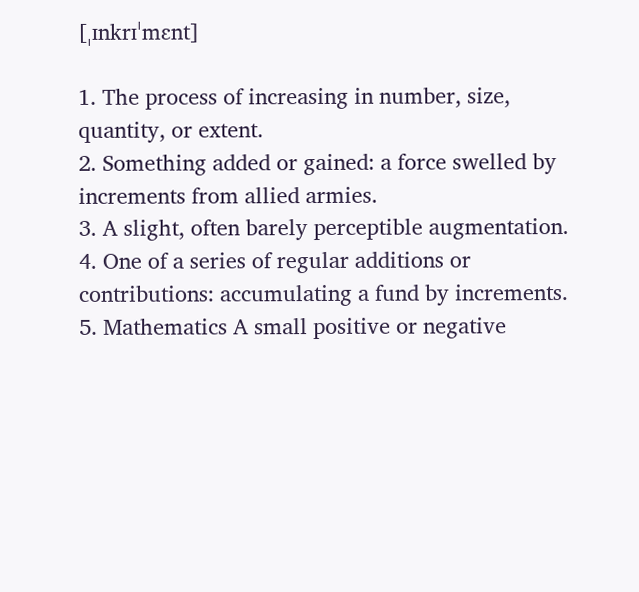[ˌɪnkrɪˈmɛnt]

1. The process of increasing in number, size, quantity, or extent.
2. Something added or gained: a force swelled by increments from allied armies.
3. A slight, often barely perceptible augmentation.
4. One of a series of regular additions or contributions: accumulating a fund by increments.
5. Mathematics A small positive or negative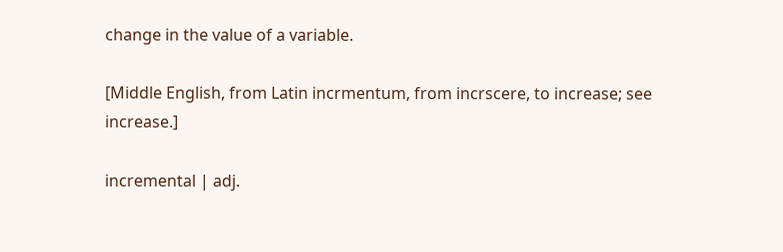change in the value of a variable.

[Middle English, from Latin incrmentum, from incrscere, to increase; see increase.]

incremental | adj.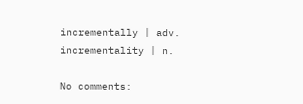incrementally | adv.
incrementality | n.

No comments: